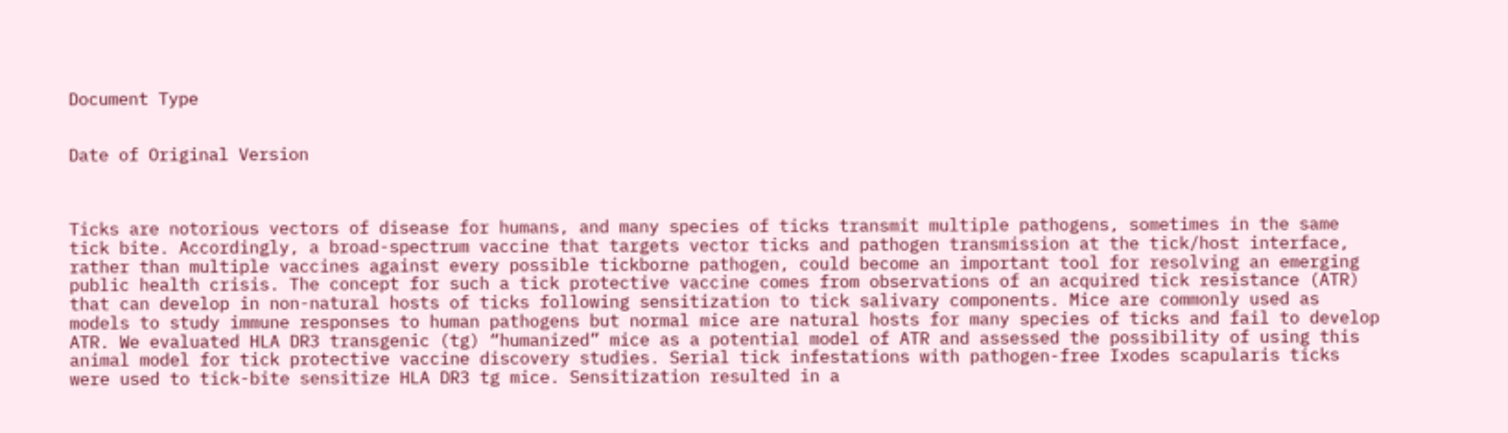Document Type


Date of Original Version



Ticks are notorious vectors of disease for humans, and many species of ticks transmit multiple pathogens, sometimes in the same tick bite. Accordingly, a broad-spectrum vaccine that targets vector ticks and pathogen transmission at the tick/host interface, rather than multiple vaccines against every possible tickborne pathogen, could become an important tool for resolving an emerging public health crisis. The concept for such a tick protective vaccine comes from observations of an acquired tick resistance (ATR) that can develop in non-natural hosts of ticks following sensitization to tick salivary components. Mice are commonly used as models to study immune responses to human pathogens but normal mice are natural hosts for many species of ticks and fail to develop ATR. We evaluated HLA DR3 transgenic (tg) “humanized” mice as a potential model of ATR and assessed the possibility of using this animal model for tick protective vaccine discovery studies. Serial tick infestations with pathogen-free Ixodes scapularis ticks were used to tick-bite sensitize HLA DR3 tg mice. Sensitization resulted in a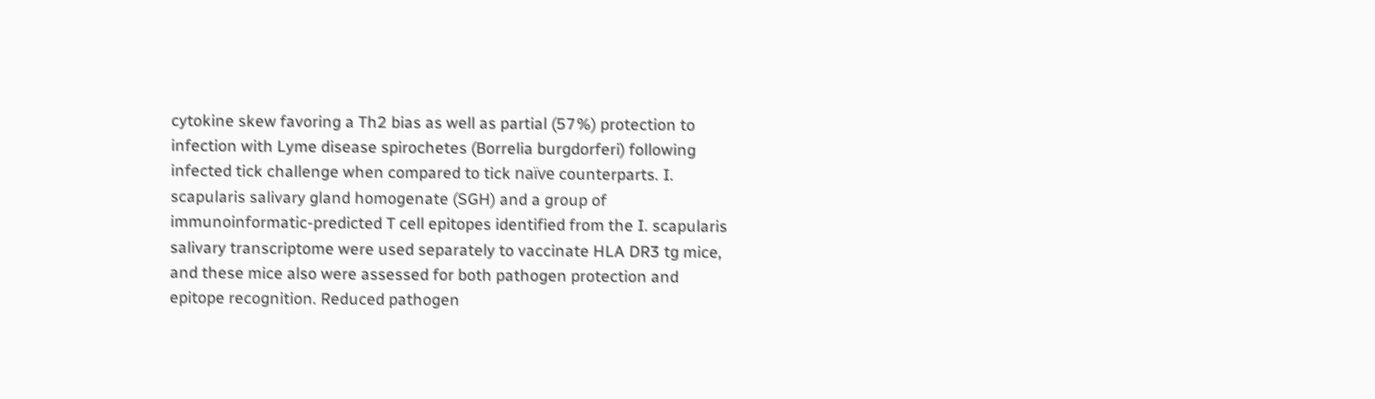cytokine skew favoring a Th2 bias as well as partial (57%) protection to infection with Lyme disease spirochetes (Borrelia burgdorferi) following infected tick challenge when compared to tick naïve counterparts. I. scapularis salivary gland homogenate (SGH) and a group of immunoinformatic-predicted T cell epitopes identified from the I. scapularis salivary transcriptome were used separately to vaccinate HLA DR3 tg mice, and these mice also were assessed for both pathogen protection and epitope recognition. Reduced pathogen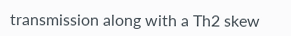transmission along with a Th2 skew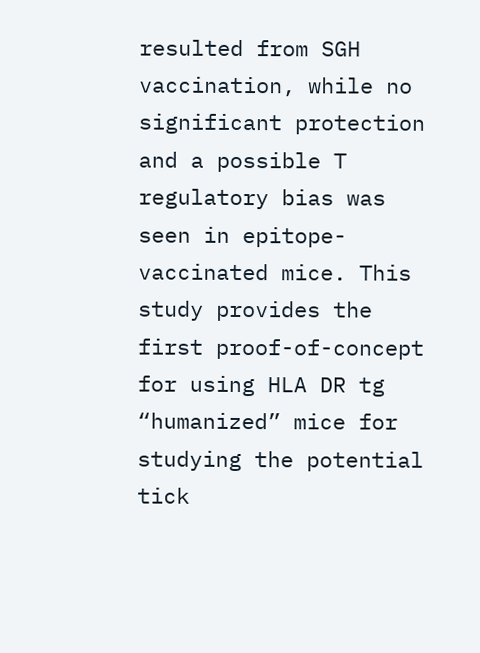resulted from SGH vaccination, while no significant protection and a possible T regulatory bias was seen in epitope-vaccinated mice. This study provides the first proof-of-concept for using HLA DR tg “humanized” mice for studying the potential tick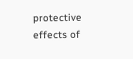protective effects of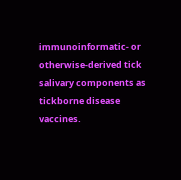immunoinformatic- or otherwise-derived tick salivary components as tickborne disease vaccines.